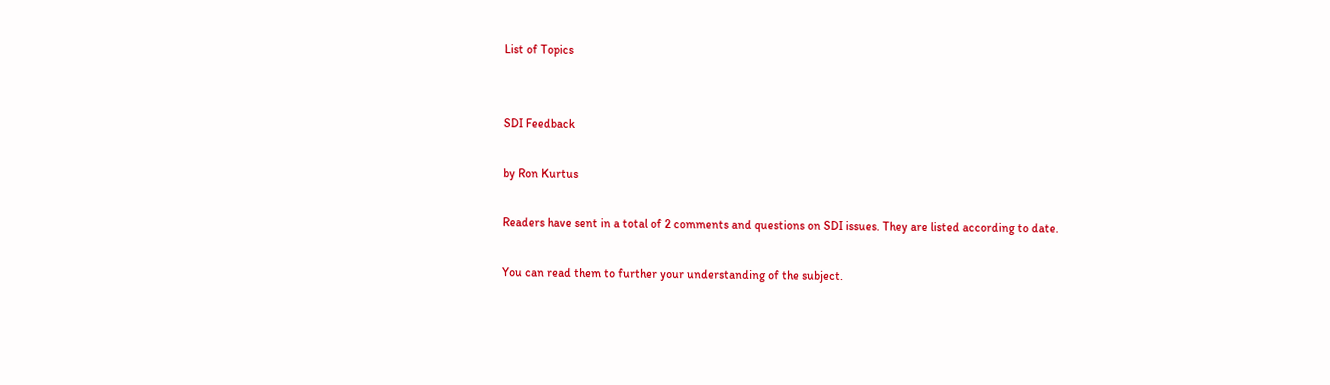List of Topics


SDI Feedback

by Ron Kurtus

Readers have sent in a total of 2 comments and questions on SDI issues. They are listed according to date.

You can read them to further your understanding of the subject.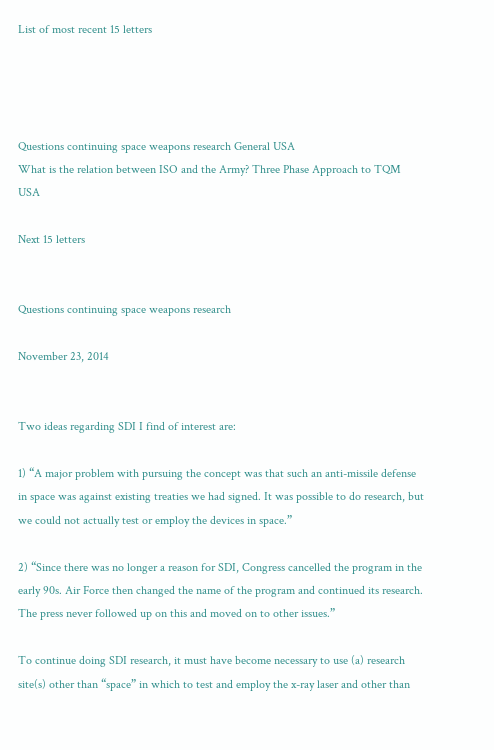List of most recent 15 letters




Questions continuing space weapons research General USA
What is the relation between ISO and the Army? Three Phase Approach to TQM USA

Next 15 letters


Questions continuing space weapons research

November 23, 2014


Two ideas regarding SDI I find of interest are:

1) “A major problem with pursuing the concept was that such an anti-missile defense in space was against existing treaties we had signed. It was possible to do research, but we could not actually test or employ the devices in space.”

2) “Since there was no longer a reason for SDI, Congress cancelled the program in the early 90s. Air Force then changed the name of the program and continued its research. The press never followed up on this and moved on to other issues.”

To continue doing SDI research, it must have become necessary to use (a) research site(s) other than “space” in which to test and employ the x-ray laser and other than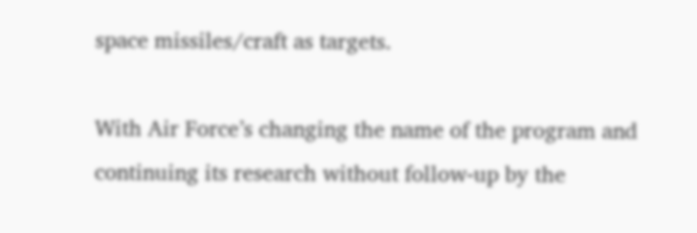space missiles/craft as targets.

With Air Force’s changing the name of the program and continuing its research without follow-up by the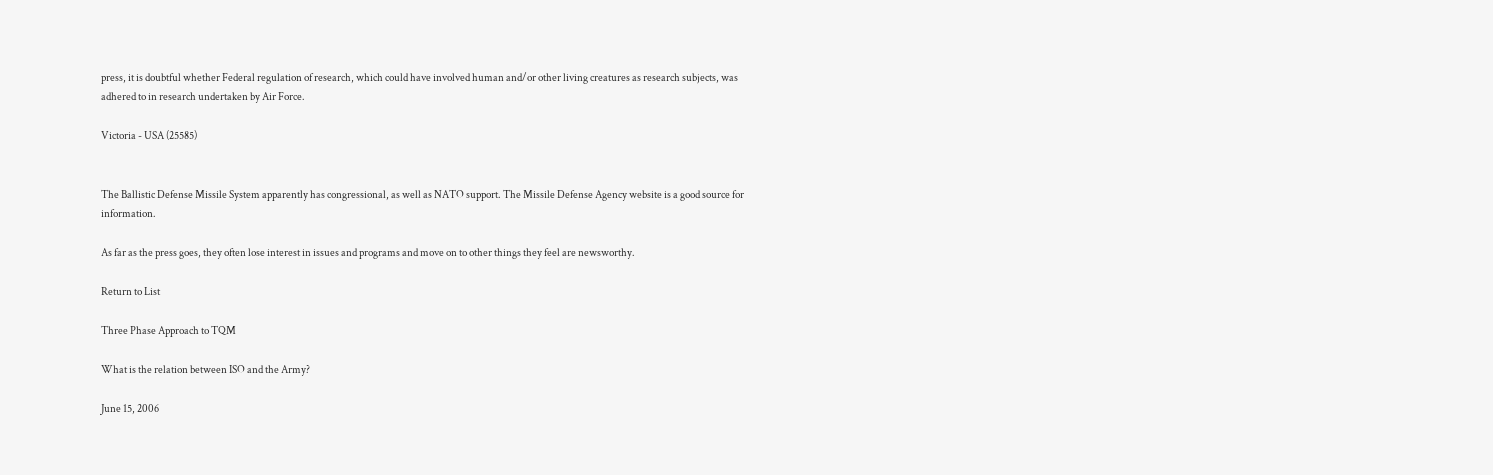press, it is doubtful whether Federal regulation of research, which could have involved human and/or other living creatures as research subjects, was adhered to in research undertaken by Air Force.

Victoria - USA (25585)


The Ballistic Defense Missile System apparently has congressional, as well as NATO support. The Missile Defense Agency website is a good source for information.

As far as the press goes, they often lose interest in issues and programs and move on to other things they feel are newsworthy.

Return to List

Three Phase Approach to TQM

What is the relation between ISO and the Army?

June 15, 2006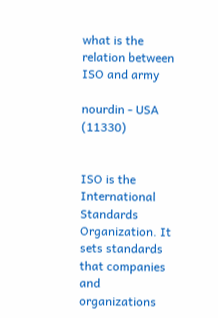what is the relation between ISO and army

nourdin - USA (11330)


ISO is the International Standards Organization. It sets standards that companies and organizations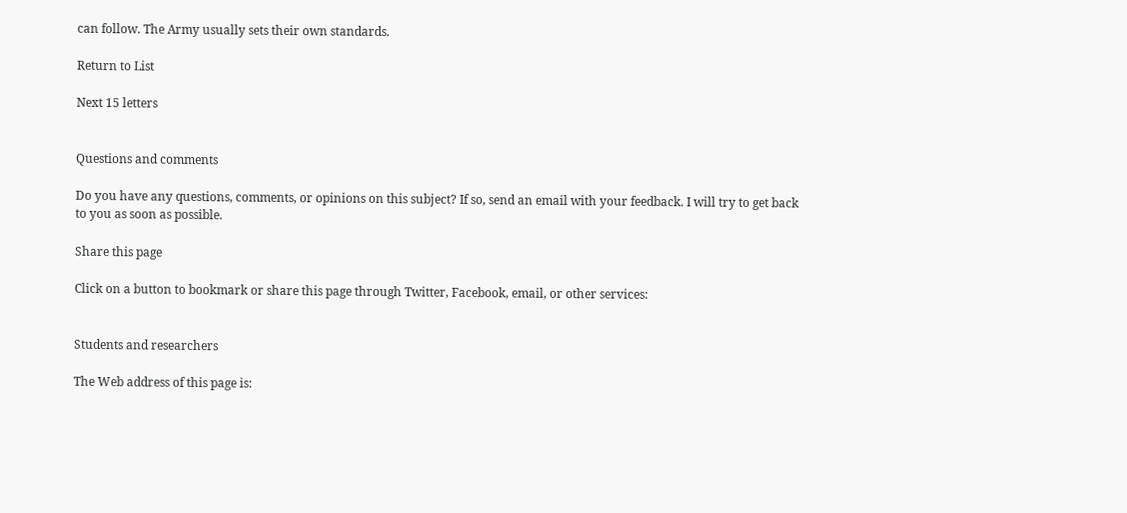can follow. The Army usually sets their own standards.

Return to List

Next 15 letters


Questions and comments

Do you have any questions, comments, or opinions on this subject? If so, send an email with your feedback. I will try to get back to you as soon as possible.

Share this page

Click on a button to bookmark or share this page through Twitter, Facebook, email, or other services:


Students and researchers

The Web address of this page is: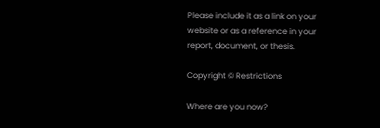Please include it as a link on your website or as a reference in your report, document, or thesis.

Copyright © Restrictions

Where are you now?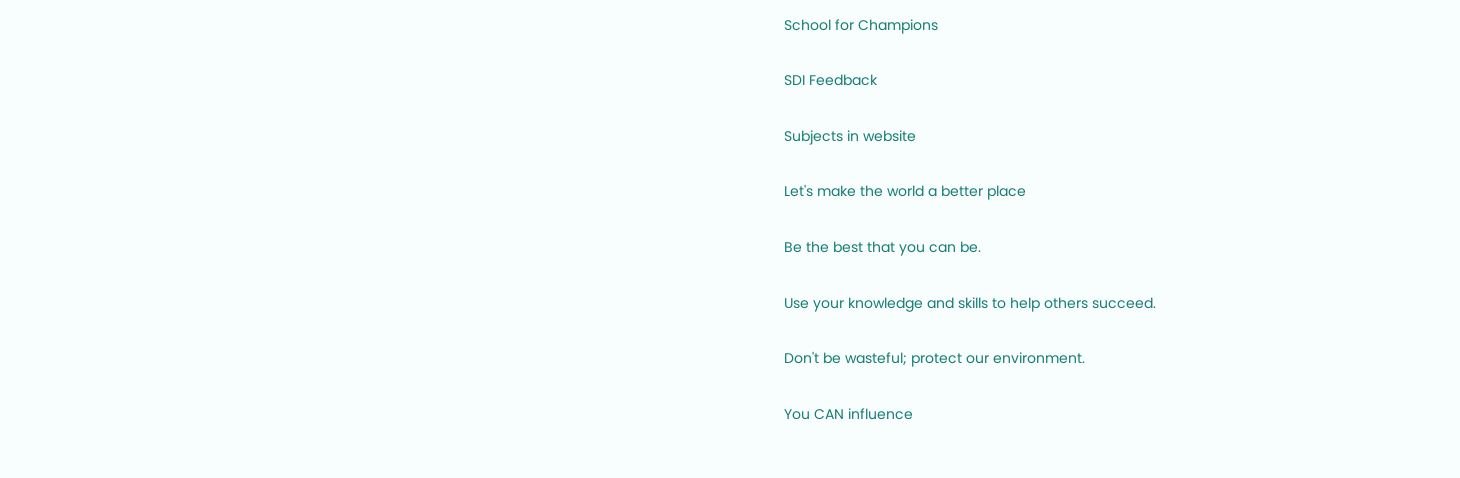School for Champions

SDI Feedback

Subjects in website

Let's make the world a better place

Be the best that you can be.

Use your knowledge and skills to help others succeed.

Don't be wasteful; protect our environment.

You CAN influence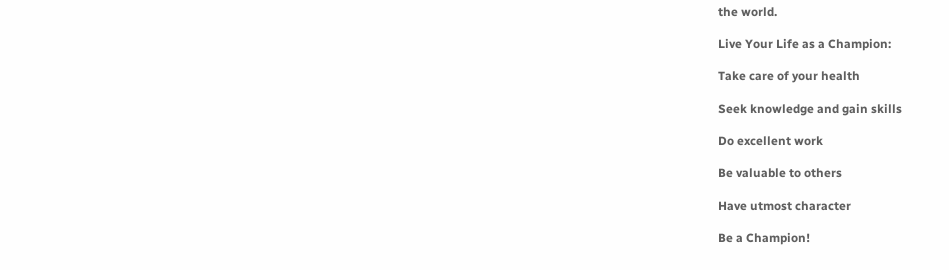the world.

Live Your Life as a Champion:

Take care of your health

Seek knowledge and gain skills

Do excellent work

Be valuable to others

Have utmost character

Be a Champion!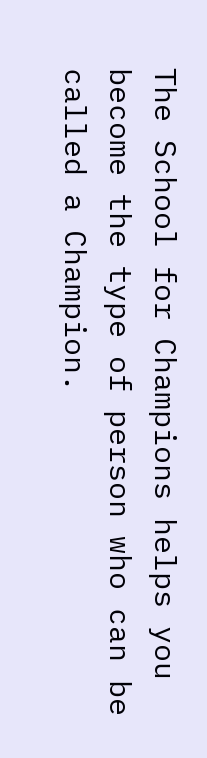The School for Champions helps you become the type of person who can be called a Champion.